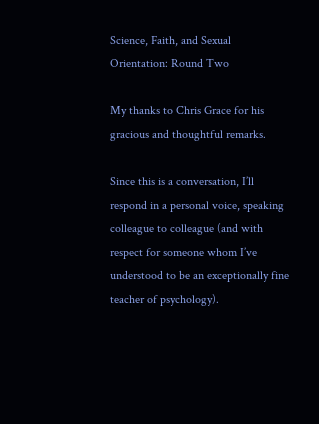Science, Faith, and Sexual Orientation: Round Two

My thanks to Chris Grace for his gracious and thoughtful remarks.

Since this is a conversation, I’ll respond in a personal voice, speaking colleague to colleague (and with respect for someone whom I’ve understood to be an exceptionally fine teacher of psychology).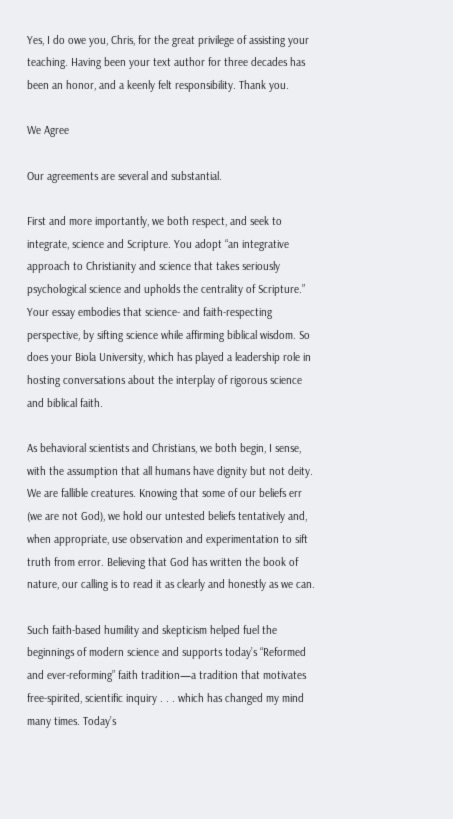Yes, I do owe you, Chris, for the great privilege of assisting your teaching. Having been your text author for three decades has been an honor, and a keenly felt responsibility. Thank you.

We Agree

Our agreements are several and substantial.

First and more importantly, we both respect, and seek to integrate, science and Scripture. You adopt “an integrative approach to Christianity and science that takes seriously psychological science and upholds the centrality of Scripture.” Your essay embodies that science- and faith-respecting perspective, by sifting science while affirming biblical wisdom. So does your Biola University, which has played a leadership role in hosting conversations about the interplay of rigorous science and biblical faith.

As behavioral scientists and Christians, we both begin, I sense, with the assumption that all humans have dignity but not deity. We are fallible creatures. Knowing that some of our beliefs err (we are not God), we hold our untested beliefs tentatively and, when appropriate, use observation and experimentation to sift truth from error. Believing that God has written the book of nature, our calling is to read it as clearly and honestly as we can.

Such faith-based humility and skepticism helped fuel the beginnings of modern science and supports today’s “Reformed and ever-reforming” faith tradition—a tradition that motivates free-spirited, scientific inquiry . . . which has changed my mind many times. Today’s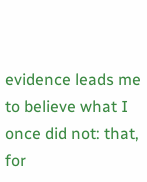evidence leads me to believe what I once did not: that, for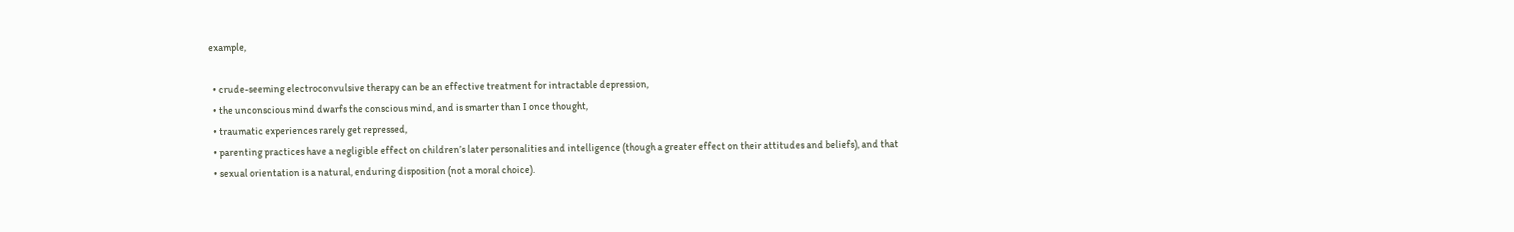example,

  • crude-seeming electroconvulsive therapy can be an effective treatment for intractable depression,
  • the unconscious mind dwarfs the conscious mind, and is smarter than I once thought,
  • traumatic experiences rarely get repressed,
  • parenting practices have a negligible effect on children’s later personalities and intelligence (though a greater effect on their attitudes and beliefs), and that
  • sexual orientation is a natural, enduring disposition (not a moral choice).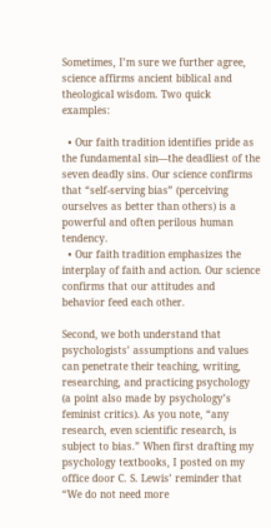Sometimes, I’m sure we further agree, science affirms ancient biblical and theological wisdom. Two quick examples:

  • Our faith tradition identifies pride as the fundamental sin—the deadliest of the seven deadly sins. Our science confirms that “self-serving bias” (perceiving ourselves as better than others) is a powerful and often perilous human tendency.
  • Our faith tradition emphasizes the interplay of faith and action. Our science confirms that our attitudes and behavior feed each other.

Second, we both understand that psychologists’ assumptions and values can penetrate their teaching, writing, researching, and practicing psychology (a point also made by psychology’s feminist critics). As you note, “any research, even scientific research, is subject to bias.” When first drafting my psychology textbooks, I posted on my office door C. S. Lewis’ reminder that “We do not need more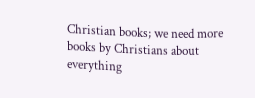Christian books; we need more books by Christians about everything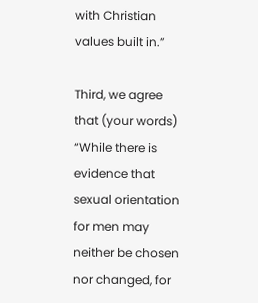with Christian values built in.”

Third, we agree that (your words) “While there is evidence that sexual orientation for men may neither be chosen nor changed, for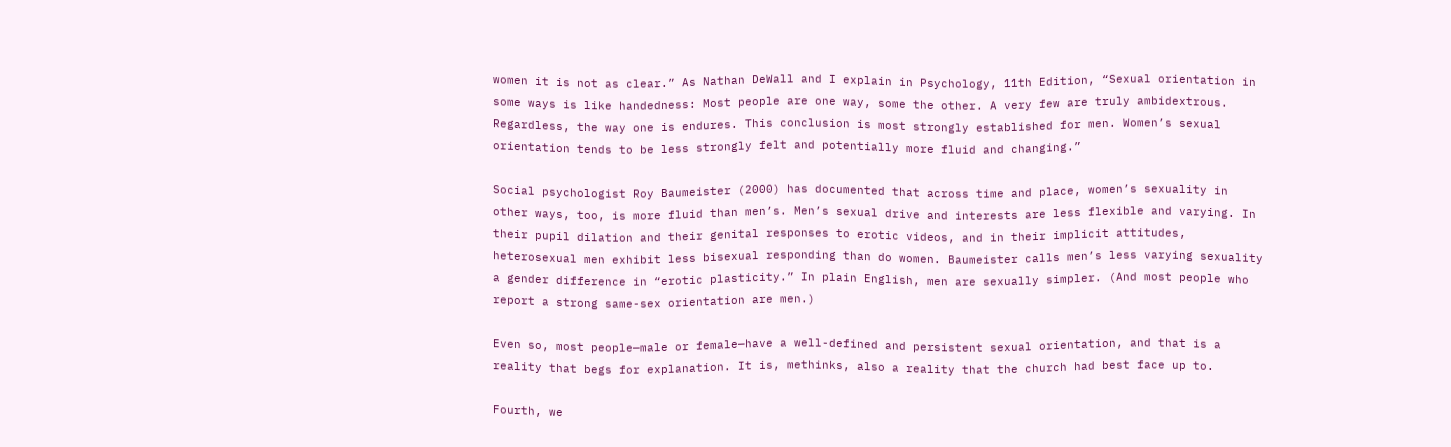women it is not as clear.” As Nathan DeWall and I explain in Psychology, 11th Edition, “Sexual orientation in some ways is like handedness: Most people are one way, some the other. A very few are truly ambidextrous. Regardless, the way one is endures. This conclusion is most strongly established for men. Women’s sexual orientation tends to be less strongly felt and potentially more fluid and changing.”

Social psychologist Roy Baumeister (2000) has documented that across time and place, women’s sexuality in other ways, too, is more fluid than men’s. Men’s sexual drive and interests are less flexible and varying. In their pupil dilation and their genital responses to erotic videos, and in their implicit attitudes, heterosexual men exhibit less bisexual responding than do women. Baumeister calls men’s less varying sexuality a gender difference in “erotic plasticity.” In plain English, men are sexually simpler. (And most people who report a strong same-sex orientation are men.)

Even so, most people—male or female—have a well-defined and persistent sexual orientation, and that is a reality that begs for explanation. It is, methinks, also a reality that the church had best face up to.

Fourth, we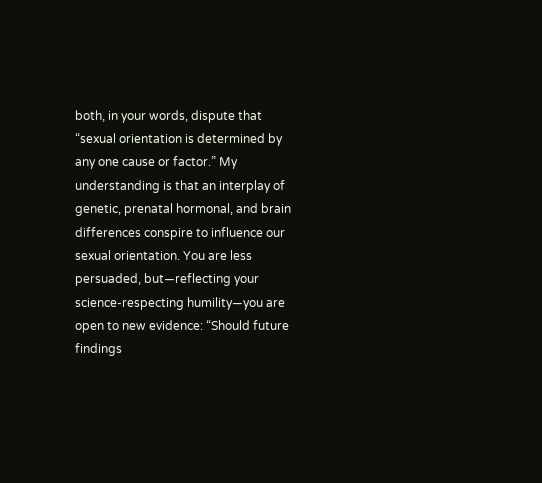both, in your words, dispute that “sexual orientation is determined by any one cause or factor.” My understanding is that an interplay of genetic, prenatal hormonal, and brain differences conspire to influence our sexual orientation. You are less persuaded, but—reflecting your science-respecting humility—you are open to new evidence: “Should future findings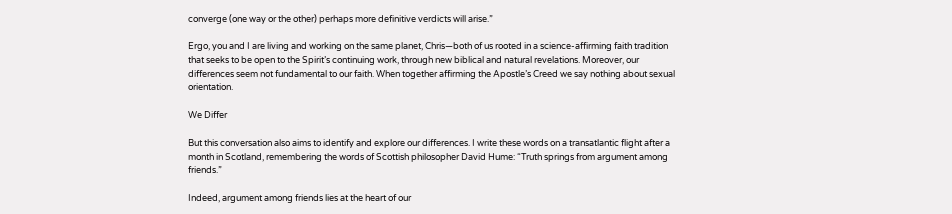converge (one way or the other) perhaps more definitive verdicts will arise.”

Ergo, you and I are living and working on the same planet, Chris—both of us rooted in a science-affirming faith tradition that seeks to be open to the Spirit’s continuing work, through new biblical and natural revelations. Moreover, our differences seem not fundamental to our faith. When together affirming the Apostle’s Creed we say nothing about sexual orientation.

We Differ

But this conversation also aims to identify and explore our differences. I write these words on a transatlantic flight after a month in Scotland, remembering the words of Scottish philosopher David Hume: “Truth springs from argument among friends.”

Indeed, argument among friends lies at the heart of our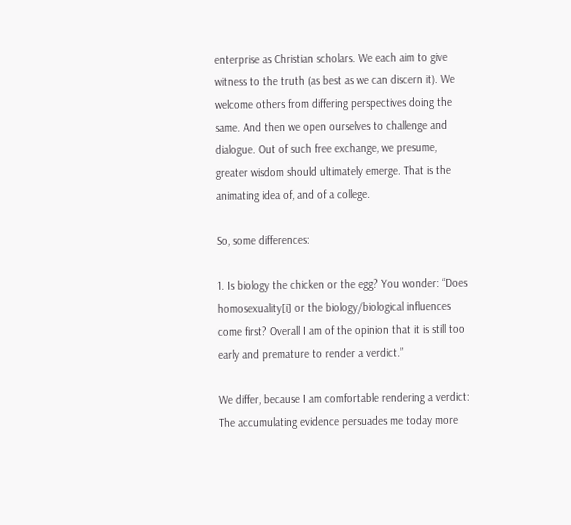enterprise as Christian scholars. We each aim to give witness to the truth (as best as we can discern it). We welcome others from differing perspectives doing the same. And then we open ourselves to challenge and dialogue. Out of such free exchange, we presume, greater wisdom should ultimately emerge. That is the animating idea of, and of a college.

So, some differences:

1. Is biology the chicken or the egg? You wonder: “Does homosexuality[i] or the biology/biological influences come first? Overall I am of the opinion that it is still too early and premature to render a verdict.”

We differ, because I am comfortable rendering a verdict: The accumulating evidence persuades me today more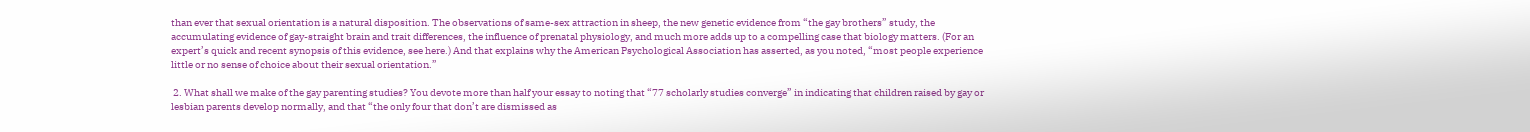than ever that sexual orientation is a natural disposition. The observations of same-sex attraction in sheep, the new genetic evidence from “the gay brothers” study, the accumulating evidence of gay-straight brain and trait differences, the influence of prenatal physiology, and much more adds up to a compelling case that biology matters. (For an expert’s quick and recent synopsis of this evidence, see here.) And that explains why the American Psychological Association has asserted, as you noted, “most people experience little or no sense of choice about their sexual orientation.”

 2. What shall we make of the gay parenting studies? You devote more than half your essay to noting that “77 scholarly studies converge” in indicating that children raised by gay or lesbian parents develop normally, and that “the only four that don’t are dismissed as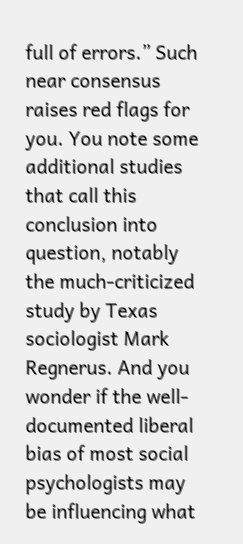full of errors.” Such near consensus raises red flags for you. You note some additional studies that call this conclusion into question, notably the much-criticized study by Texas sociologist Mark Regnerus. And you wonder if the well-documented liberal bias of most social psychologists may be influencing what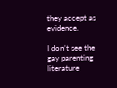they accept as evidence.

I don’t see the gay parenting literature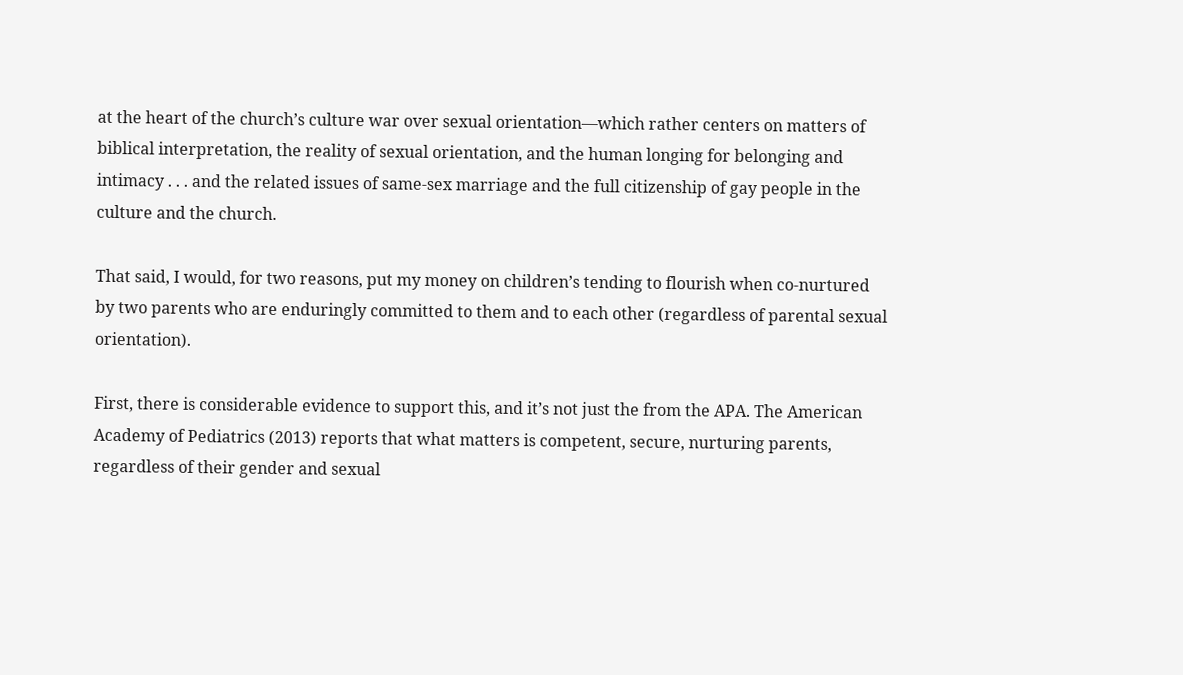at the heart of the church’s culture war over sexual orientation—which rather centers on matters of biblical interpretation, the reality of sexual orientation, and the human longing for belonging and intimacy . . . and the related issues of same-sex marriage and the full citizenship of gay people in the culture and the church.

That said, I would, for two reasons, put my money on children’s tending to flourish when co-nurtured by two parents who are enduringly committed to them and to each other (regardless of parental sexual orientation).

First, there is considerable evidence to support this, and it’s not just the from the APA. The American Academy of Pediatrics (2013) reports that what matters is competent, secure, nurturing parents, regardless of their gender and sexual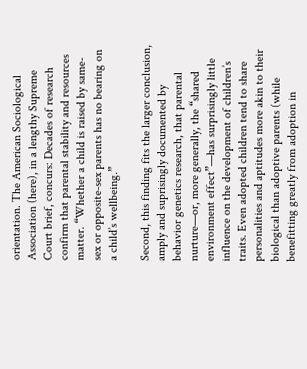orientation. The American Sociological Association (here), in a lengthy Supreme Court brief, concurs: Decades of research confirm that parental stability and resources matter. “Whether a child is raised by same-sex or opposite-sex parents has no bearing on a child’s wellbeing.”

Second, this finding fits the larger conclusion, amply and suprisingly documented by behavior genetics research, that parental nurture—or, more generally, the “shared environment effect”—has surprisingly little influence on the development of children’s traits. Even adopted children tend to share personalities and aptitudes more akin to their biological than adoptive parents (while benefitting greatly from adoption in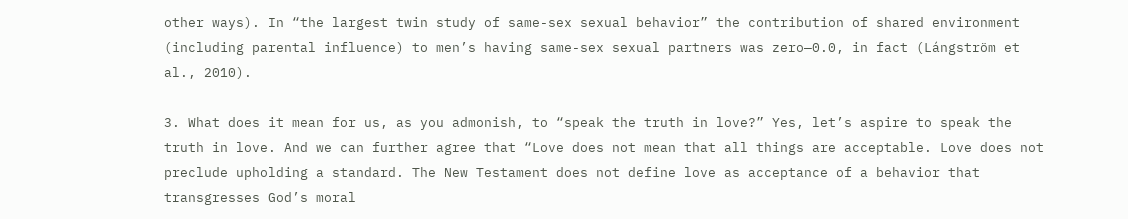other ways). In “the largest twin study of same-sex sexual behavior” the contribution of shared environment (including parental influence) to men’s having same-sex sexual partners was zero—0.0, in fact (Lángström et al., 2010).

3. What does it mean for us, as you admonish, to “speak the truth in love?” Yes, let’s aspire to speak the truth in love. And we can further agree that “Love does not mean that all things are acceptable. Love does not preclude upholding a standard. The New Testament does not define love as acceptance of a behavior that transgresses God’s moral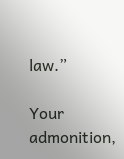law.”

Your admonition,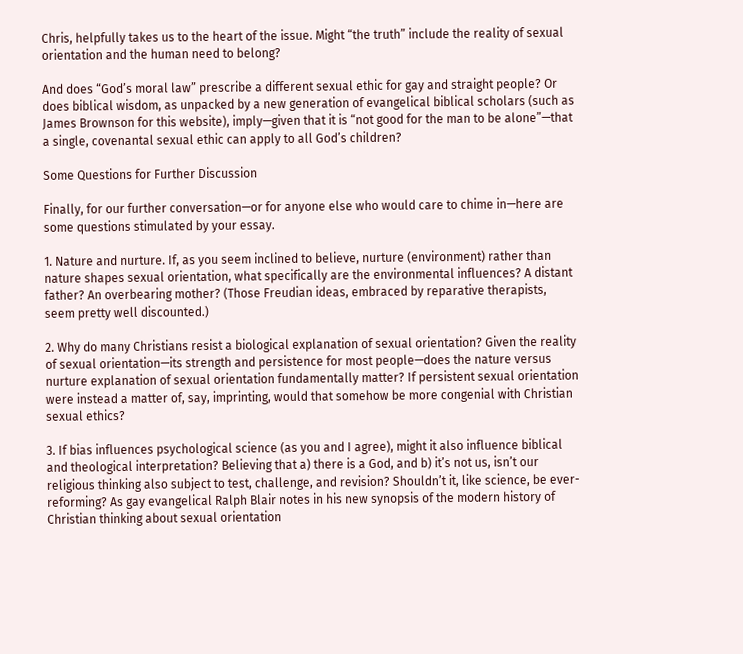Chris, helpfully takes us to the heart of the issue. Might “the truth” include the reality of sexual orientation and the human need to belong?

And does “God’s moral law” prescribe a different sexual ethic for gay and straight people? Or does biblical wisdom, as unpacked by a new generation of evangelical biblical scholars (such as James Brownson for this website), imply—given that it is “not good for the man to be alone”—that a single, covenantal sexual ethic can apply to all God’s children?

Some Questions for Further Discussion

Finally, for our further conversation—or for anyone else who would care to chime in—here are some questions stimulated by your essay.

1. Nature and nurture. If, as you seem inclined to believe, nurture (environment) rather than nature shapes sexual orientation, what specifically are the environmental influences? A distant father? An overbearing mother? (Those Freudian ideas, embraced by reparative therapists, seem pretty well discounted.)

2. Why do many Christians resist a biological explanation of sexual orientation? Given the reality of sexual orientation—its strength and persistence for most people—does the nature versus nurture explanation of sexual orientation fundamentally matter? If persistent sexual orientation were instead a matter of, say, imprinting, would that somehow be more congenial with Christian sexual ethics?

3. If bias influences psychological science (as you and I agree), might it also influence biblical and theological interpretation? Believing that a) there is a God, and b) it’s not us, isn’t our religious thinking also subject to test, challenge, and revision? Shouldn’t it, like science, be ever-reforming? As gay evangelical Ralph Blair notes in his new synopsis of the modern history of Christian thinking about sexual orientation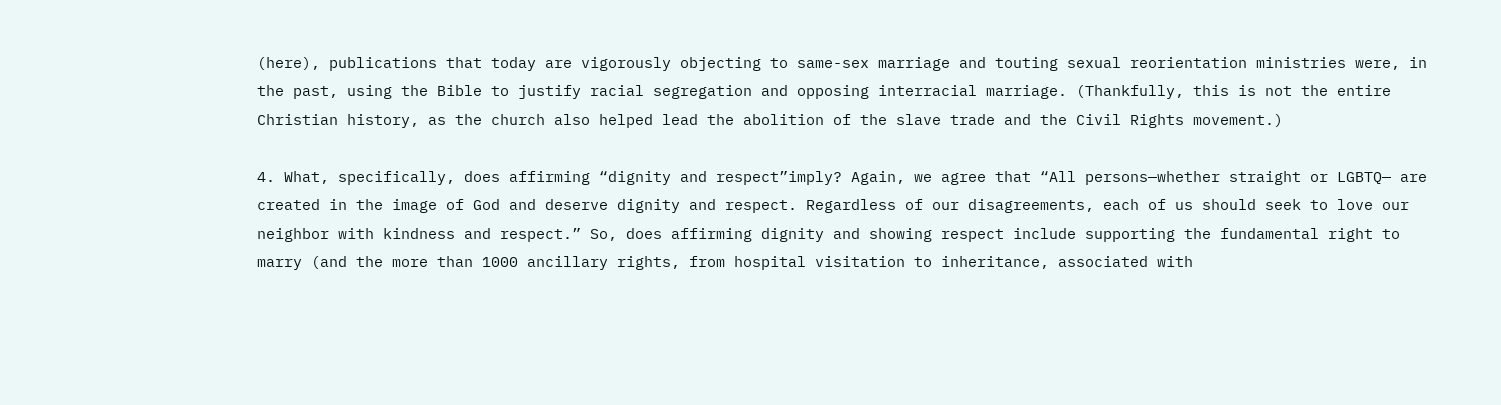(here), publications that today are vigorously objecting to same-sex marriage and touting sexual reorientation ministries were, in the past, using the Bible to justify racial segregation and opposing interracial marriage. (Thankfully, this is not the entire Christian history, as the church also helped lead the abolition of the slave trade and the Civil Rights movement.)

4. What, specifically, does affirming “dignity and respect”imply? Again, we agree that “All persons—whether straight or LGBTQ— are created in the image of God and deserve dignity and respect. Regardless of our disagreements, each of us should seek to love our neighbor with kindness and respect.” So, does affirming dignity and showing respect include supporting the fundamental right to marry (and the more than 1000 ancillary rights, from hospital visitation to inheritance, associated with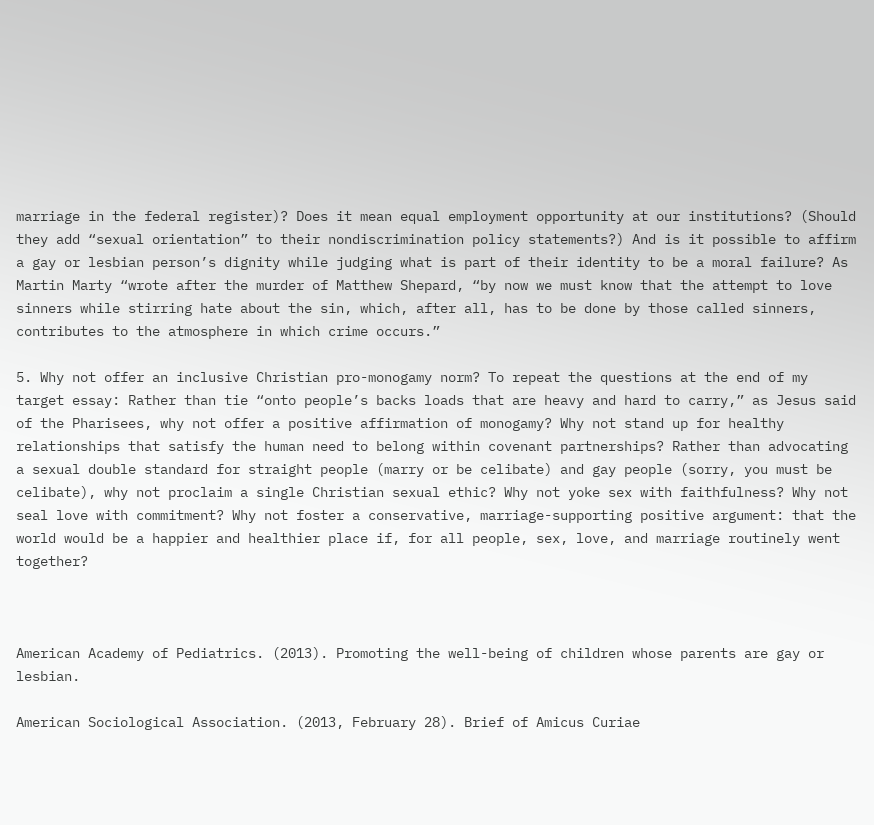marriage in the federal register)? Does it mean equal employment opportunity at our institutions? (Should they add “sexual orientation” to their nondiscrimination policy statements?) And is it possible to affirm a gay or lesbian person’s dignity while judging what is part of their identity to be a moral failure? As Martin Marty “wrote after the murder of Matthew Shepard, “by now we must know that the attempt to love sinners while stirring hate about the sin, which, after all, has to be done by those called sinners, contributes to the atmosphere in which crime occurs.”

5. Why not offer an inclusive Christian pro-monogamy norm? To repeat the questions at the end of my target essay: Rather than tie “onto people’s backs loads that are heavy and hard to carry,” as Jesus said of the Pharisees, why not offer a positive affirmation of monogamy? Why not stand up for healthy relationships that satisfy the human need to belong within covenant partnerships? Rather than advocating a sexual double standard for straight people (marry or be celibate) and gay people (sorry, you must be celibate), why not proclaim a single Christian sexual ethic? Why not yoke sex with faithfulness? Why not seal love with commitment? Why not foster a conservative, marriage-supporting positive argument: that the world would be a happier and healthier place if, for all people, sex, love, and marriage routinely went together?



American Academy of Pediatrics. (2013). Promoting the well-being of children whose parents are gay or lesbian.

American Sociological Association. (2013, February 28). Brief of Amicus Curiae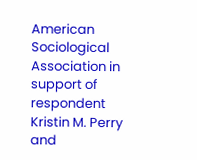American Sociological Association in support of respondent Kristin M. Perry and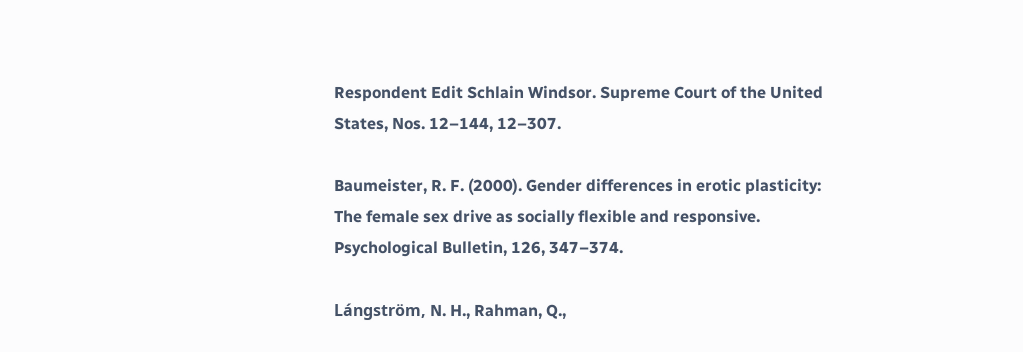Respondent Edit Schlain Windsor. Supreme Court of the United States, Nos. 12–144, 12–307.

Baumeister, R. F. (2000). Gender differences in erotic plasticity: The female sex drive as socially flexible and responsive. Psychological Bulletin, 126, 347–374.

Lángström, N. H., Rahman, Q.,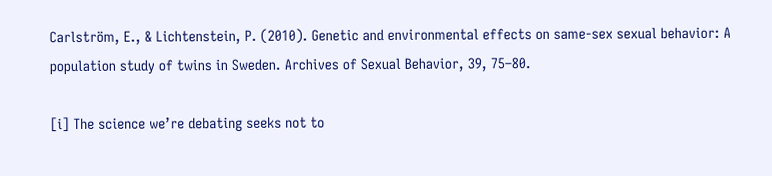Carlström, E., & Lichtenstein, P. (2010). Genetic and environmental effects on same-sex sexual behavior: A population study of twins in Sweden. Archives of Sexual Behavior, 39, 75–80.

[i] The science we’re debating seeks not to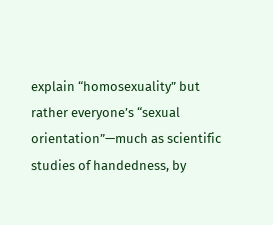explain “homosexuality” but rather everyone’s “sexual orientation”—much as scientific studies of handedness, by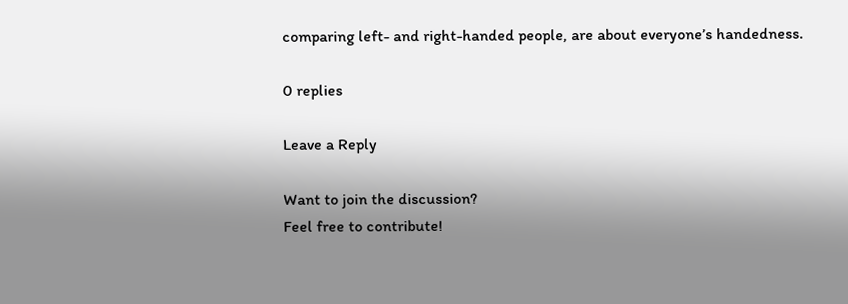comparing left- and right-handed people, are about everyone’s handedness.

0 replies

Leave a Reply

Want to join the discussion?
Feel free to contribute!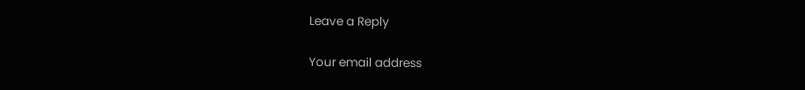Leave a Reply

Your email address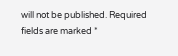will not be published. Required fields are marked *